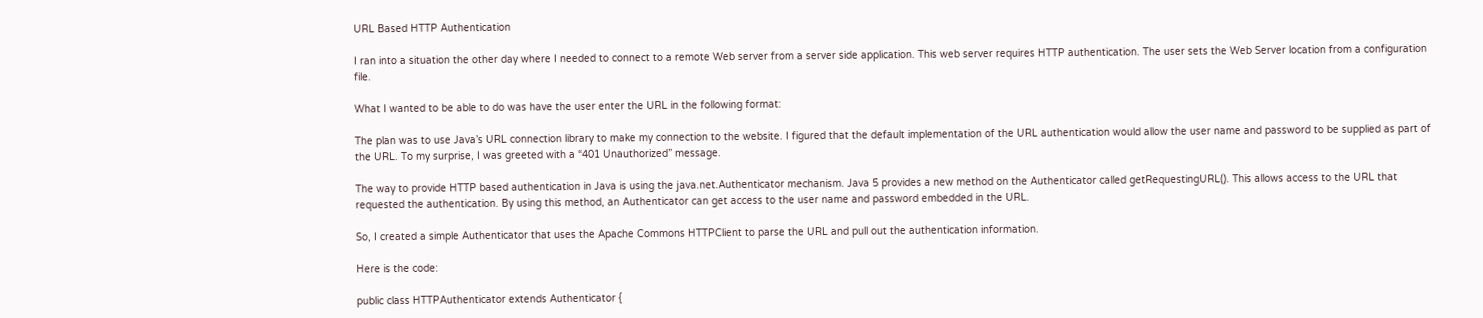URL Based HTTP Authentication

I ran into a situation the other day where I needed to connect to a remote Web server from a server side application. This web server requires HTTP authentication. The user sets the Web Server location from a configuration file.

What I wanted to be able to do was have the user enter the URL in the following format:

The plan was to use Java’s URL connection library to make my connection to the website. I figured that the default implementation of the URL authentication would allow the user name and password to be supplied as part of the URL. To my surprise, I was greeted with a “401 Unauthorized” message.

The way to provide HTTP based authentication in Java is using the java.net.Authenticator mechanism. Java 5 provides a new method on the Authenticator called getRequestingURL(). This allows access to the URL that requested the authentication. By using this method, an Authenticator can get access to the user name and password embedded in the URL.

So, I created a simple Authenticator that uses the Apache Commons HTTPClient to parse the URL and pull out the authentication information.

Here is the code:

public class HTTPAuthenticator extends Authenticator {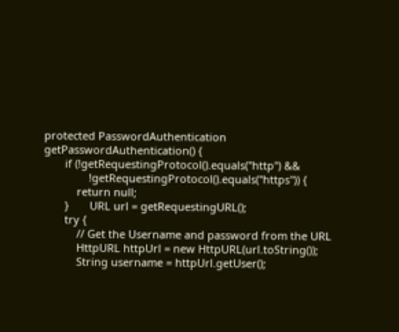protected PasswordAuthentication getPasswordAuthentication() {
       if (!getRequestingProtocol().equals("http") &&
               !getRequestingProtocol().equals("https")) {
           return null;
       }       URL url = getRequestingURL();
       try {
           // Get the Username and password from the URL
           HttpURL httpUrl = new HttpURL(url.toString());
           String username = httpUrl.getUser();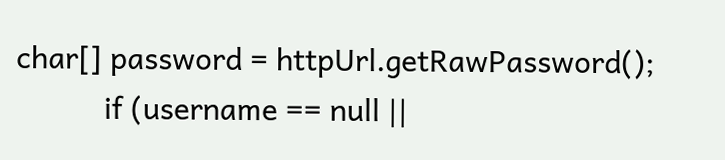char[] password = httpUrl.getRawPassword();
           if (username == null ||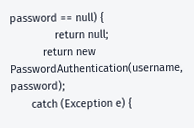password == null) {
               return null;
           return new PasswordAuthentication(username, password);
       catch (Exception e) {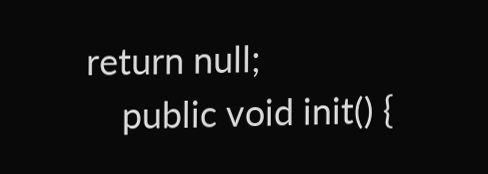return null;
    public void init() {